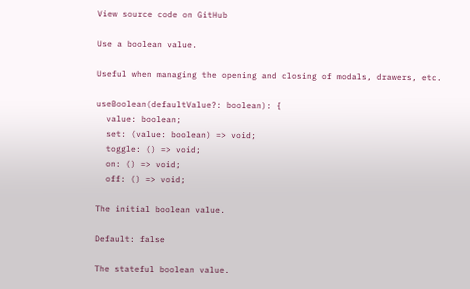View source code on GitHub

Use a boolean value.

Useful when managing the opening and closing of modals, drawers, etc.

useBoolean(defaultValue?: boolean): {
  value: boolean;
  set: (value: boolean) => void;
  toggle: () => void;
  on: () => void;
  off: () => void;

The initial boolean value.

Default: false

The stateful boolean value.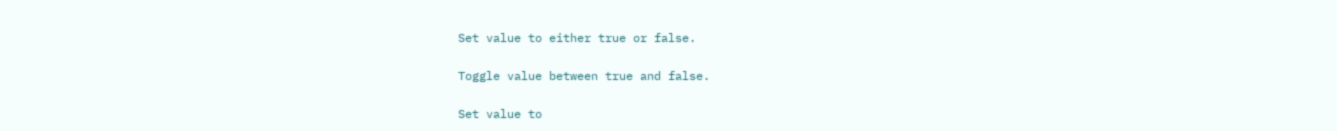Set value to either true or false.

Toggle value between true and false.

Set value to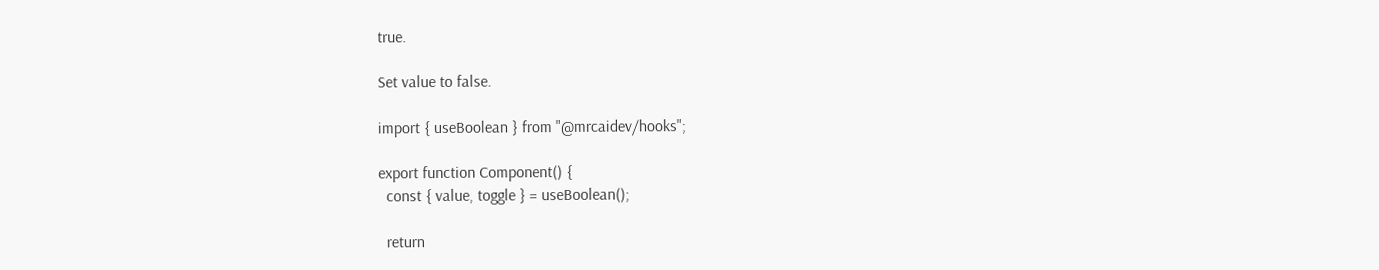true.

Set value to false.

import { useBoolean } from "@mrcaidev/hooks";

export function Component() {
  const { value, toggle } = useBoolean();

  return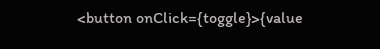<button onClick={toggle}>{value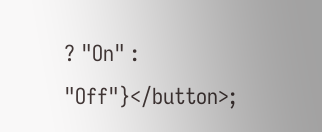? "On" : "Off"}</button>;